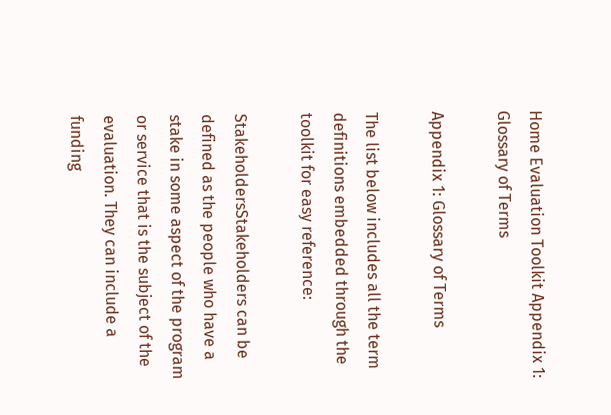Home Evaluation Toolkit Appendix 1: Glossary of Terms

Appendix 1: Glossary of Terms

The list below includes all the term definitions embedded through the toolkit for easy reference:

StakeholdersStakeholders can be defined as the people who have a stake in some aspect of the program or service that is the subject of the evaluation. They can include a funding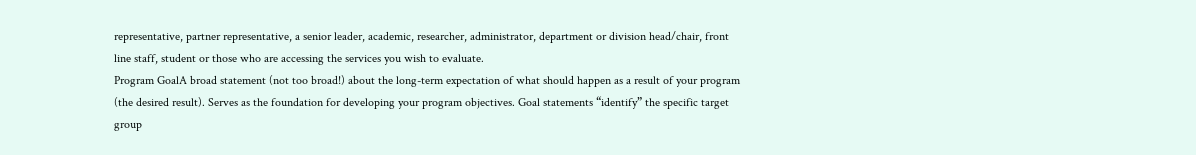representative, partner representative, a senior leader, academic, researcher, administrator, department or division head/chair, front line staff, student or those who are accessing the services you wish to evaluate.
Program GoalA broad statement (not too broad!) about the long-term expectation of what should happen as a result of your program (the desired result). Serves as the foundation for developing your program objectives. Goal statements “identify” the specific target group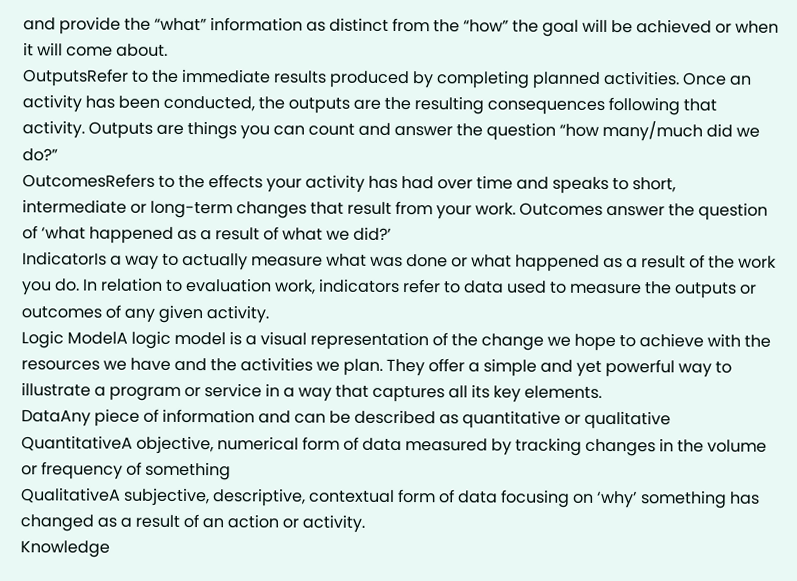and provide the “what” information as distinct from the “how” the goal will be achieved or when it will come about.
OutputsRefer to the immediate results produced by completing planned activities. Once an activity has been conducted, the outputs are the resulting consequences following that activity. Outputs are things you can count and answer the question “how many/much did we do?”
OutcomesRefers to the effects your activity has had over time and speaks to short, intermediate or long-term changes that result from your work. Outcomes answer the question of ‘what happened as a result of what we did?’
IndicatorIs a way to actually measure what was done or what happened as a result of the work you do. In relation to evaluation work, indicators refer to data used to measure the outputs or outcomes of any given activity.
Logic ModelA logic model is a visual representation of the change we hope to achieve with the resources we have and the activities we plan. They offer a simple and yet powerful way to illustrate a program or service in a way that captures all its key elements.
DataAny piece of information and can be described as quantitative or qualitative
QuantitativeA objective, numerical form of data measured by tracking changes in the volume or frequency of something
QualitativeA subjective, descriptive, contextual form of data focusing on ‘why’ something has changed as a result of an action or activity.
Knowledge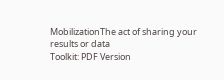MobilizationThe act of sharing your results or data
Toolkit: PDF Version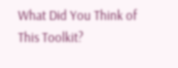What Did You Think of This Toolkit?